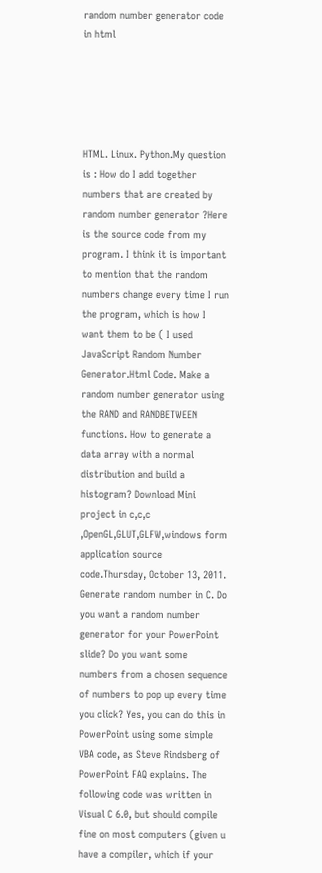random number generator code in html





HTML. Linux. Python.My question is : How do I add together numbers that are created by random number generator ?Here is the source code from my program. I think it is important to mention that the random numbers change every time I run the program, which is how I want them to be ( I used JavaScript Random Number Generator.Html Code. Make a random number generator using the RAND and RANDBETWEEN functions. How to generate a data array with a normal distribution and build a histogram? Download Mini project in c,c,c ,OpenGL,GLUT,GLFW,windows form application source code.Thursday, October 13, 2011. Generate random number in C. Do you want a random number generator for your PowerPoint slide? Do you want some numbers from a chosen sequence of numbers to pop up every time you click? Yes, you can do this in PowerPoint using some simple VBA code, as Steve Rindsberg of PowerPoint FAQ explains. The following code was written in Visual C 6.0, but should compile fine on most computers (given u have a compiler, which if your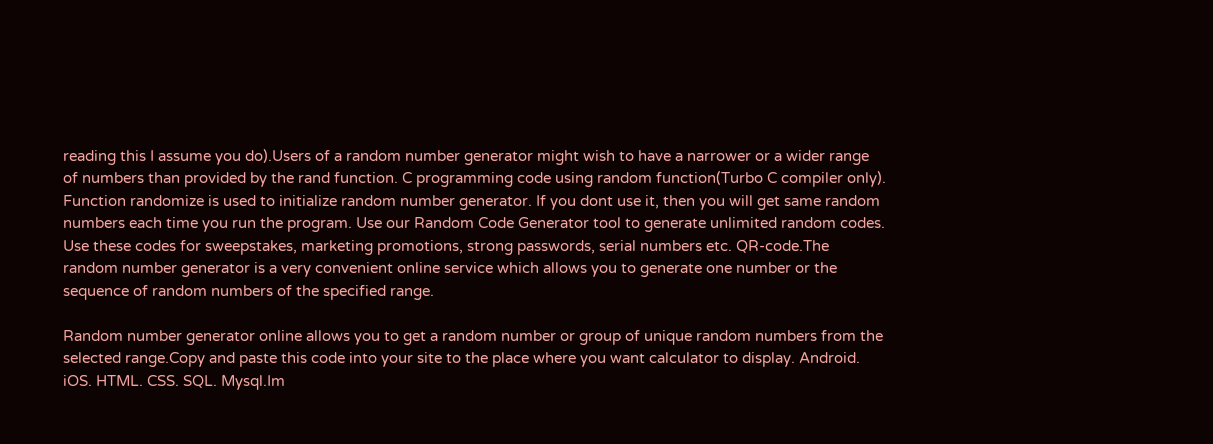reading this I assume you do).Users of a random number generator might wish to have a narrower or a wider range of numbers than provided by the rand function. C programming code using random function(Turbo C compiler only). Function randomize is used to initialize random number generator. If you dont use it, then you will get same random numbers each time you run the program. Use our Random Code Generator tool to generate unlimited random codes. Use these codes for sweepstakes, marketing promotions, strong passwords, serial numbers etc. QR-code.The random number generator is a very convenient online service which allows you to generate one number or the sequence of random numbers of the specified range.

Random number generator online allows you to get a random number or group of unique random numbers from the selected range.Copy and paste this code into your site to the place where you want calculator to display. Android. iOS. HTML. CSS. SQL. Mysql.Im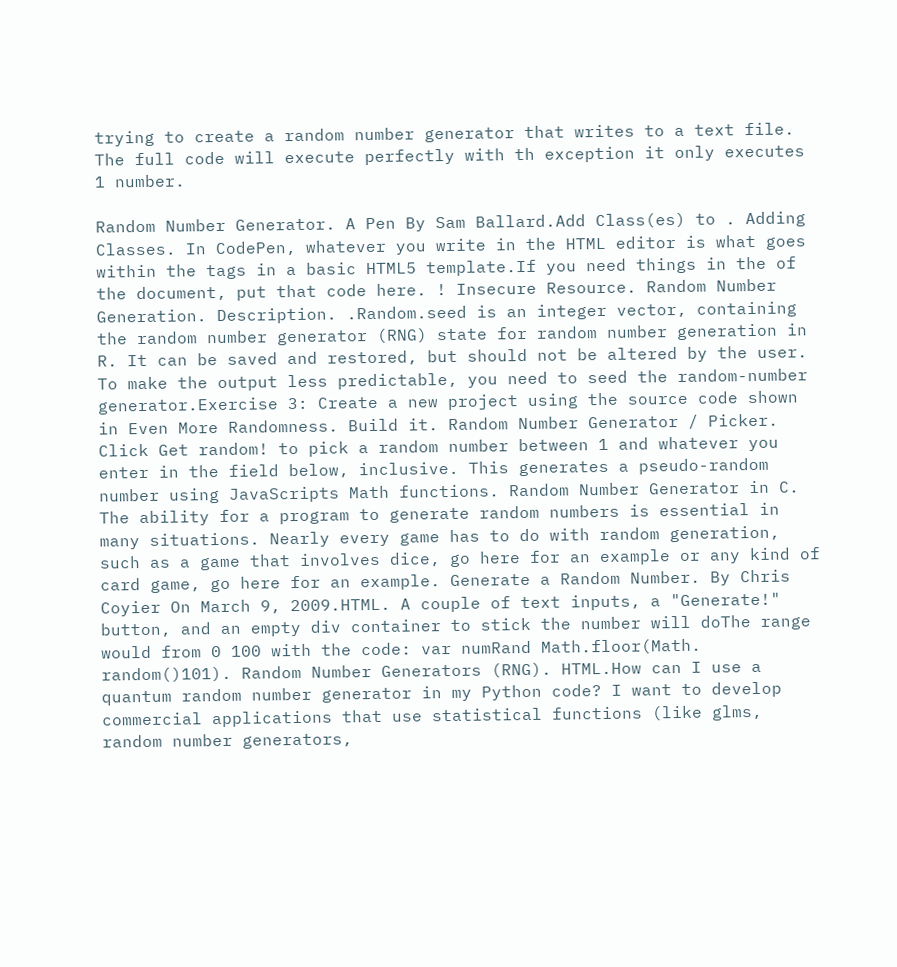trying to create a random number generator that writes to a text file. The full code will execute perfectly with th exception it only executes 1 number.

Random Number Generator. A Pen By Sam Ballard.Add Class(es) to . Adding Classes. In CodePen, whatever you write in the HTML editor is what goes within the tags in a basic HTML5 template.If you need things in the of the document, put that code here. ! Insecure Resource. Random Number Generation. Description. .Random.seed is an integer vector, containing the random number generator (RNG) state for random number generation in R. It can be saved and restored, but should not be altered by the user. To make the output less predictable, you need to seed the random-number generator.Exercise 3: Create a new project using the source code shown in Even More Randomness. Build it. Random Number Generator / Picker. Click Get random! to pick a random number between 1 and whatever you enter in the field below, inclusive. This generates a pseudo-random number using JavaScripts Math functions. Random Number Generator in C. The ability for a program to generate random numbers is essential in many situations. Nearly every game has to do with random generation, such as a game that involves dice, go here for an example or any kind of card game, go here for an example. Generate a Random Number. By Chris Coyier On March 9, 2009.HTML. A couple of text inputs, a "Generate!" button, and an empty div container to stick the number will doThe range would from 0 100 with the code: var numRand Math.floor(Math. random()101). Random Number Generators (RNG). HTML.How can I use a quantum random number generator in my Python code? I want to develop commercial applications that use statistical functions (like glms, random number generators,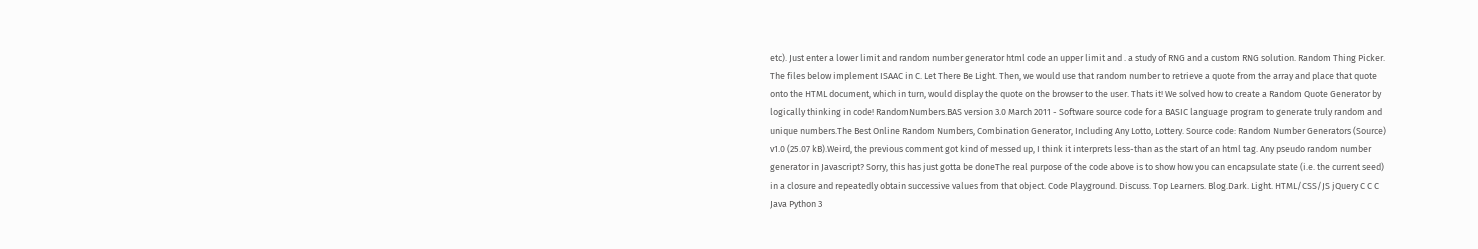etc). Just enter a lower limit and random number generator html code an upper limit and . a study of RNG and a custom RNG solution. Random Thing Picker. The files below implement ISAAC in C. Let There Be Light. Then, we would use that random number to retrieve a quote from the array and place that quote onto the HTML document, which in turn, would display the quote on the browser to the user. Thats it! We solved how to create a Random Quote Generator by logically thinking in code! RandomNumbers.BAS version 3.0 March 2011 - Software source code for a BASIC language program to generate truly random and unique numbers.The Best Online Random Numbers, Combination Generator, Including Any Lotto, Lottery. Source code: Random Number Generators (Source) v1.0 (25.07 kB).Weird, the previous comment got kind of messed up, I think it interprets less-than as the start of an html tag. Any pseudo random number generator in Javascript? Sorry, this has just gotta be doneThe real purpose of the code above is to show how you can encapsulate state (i.e. the current seed) in a closure and repeatedly obtain successive values from that object. Code Playground. Discuss. Top Learners. Blog.Dark. Light. HTML/CSS/JS jQuery C C C Java Python 3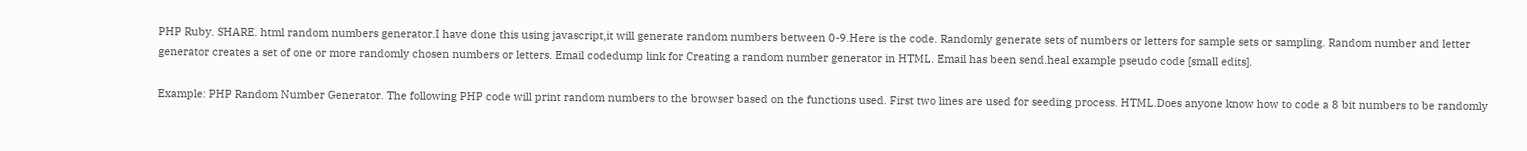PHP Ruby. SHARE. html random numbers generator.I have done this using javascript,it will generate random numbers between 0-9.Here is the code. Randomly generate sets of numbers or letters for sample sets or sampling. Random number and letter generator creates a set of one or more randomly chosen numbers or letters. Email codedump link for Creating a random number generator in HTML. Email has been send.heal example pseudo code [small edits].

Example: PHP Random Number Generator. The following PHP code will print random numbers to the browser based on the functions used. First two lines are used for seeding process. HTML.Does anyone know how to code a 8 bit numbers to be randomly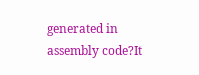generated in assembly code?It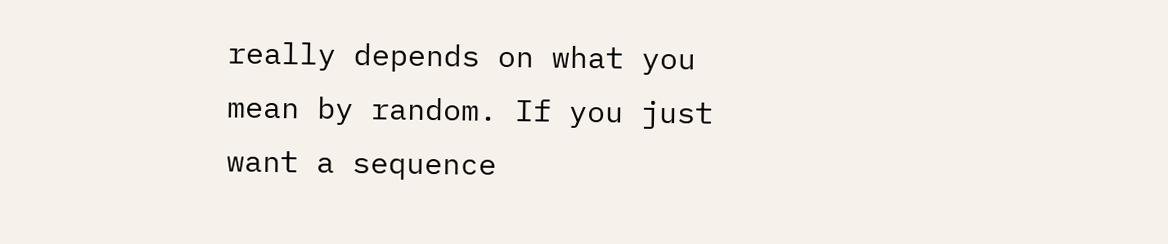really depends on what you mean by random. If you just want a sequence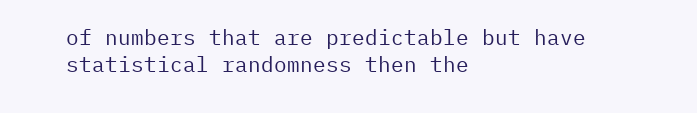of numbers that are predictable but have statistical randomness then the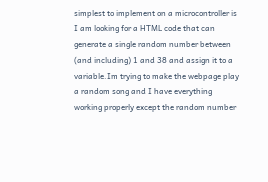simplest to implement on a microcontroller is I am looking for a HTML code that can generate a single random number between (and including) 1 and 38 and assign it to a variable.Im trying to make the webpage play a random song and I have everything working properly except the random number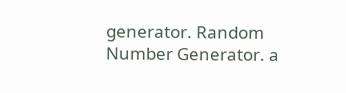generator. Random Number Generator. a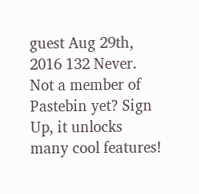guest Aug 29th, 2016 132 Never. Not a member of Pastebin yet? Sign Up, it unlocks many cool features!